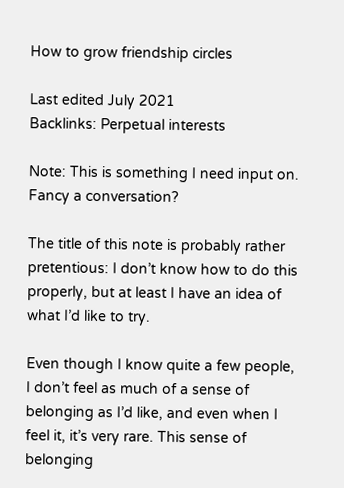How to grow friendship circles

Last edited July 2021
Backlinks: Perpetual interests

Note: This is something I need input on. Fancy a conversation?

The title of this note is probably rather pretentious: I don’t know how to do this properly, but at least I have an idea of what I’d like to try.

Even though I know quite a few people, I don’t feel as much of a sense of belonging as I’d like, and even when I feel it, it’s very rare. This sense of belonging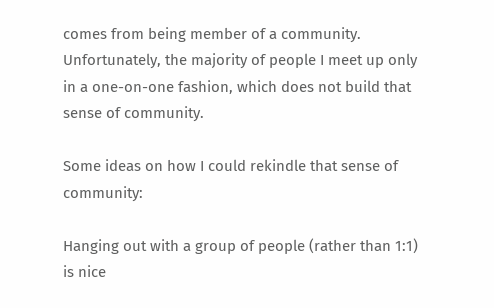comes from being member of a community. Unfortunately, the majority of people I meet up only in a one-on-one fashion, which does not build that sense of community.

Some ideas on how I could rekindle that sense of community:

Hanging out with a group of people (rather than 1:1) is nice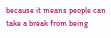because it means people can take a break from being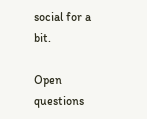social for a bit.

Open questions